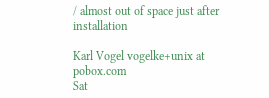/ almost out of space just after installation

Karl Vogel vogelke+unix at pobox.com
Sat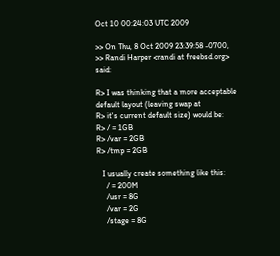Oct 10 00:24:03 UTC 2009

>> On Thu, 8 Oct 2009 23:39:58 -0700,
>> Randi Harper <randi at freebsd.org> said:

R> I was thinking that a more acceptable default layout (leaving swap at
R> it's current default size) would be:
R> / = 1GB
R> /var = 2GB
R> /tmp = 2GB

   I usually create something like this:
     / = 200M
     /usr = 8G
     /var = 2G
     /stage = 8G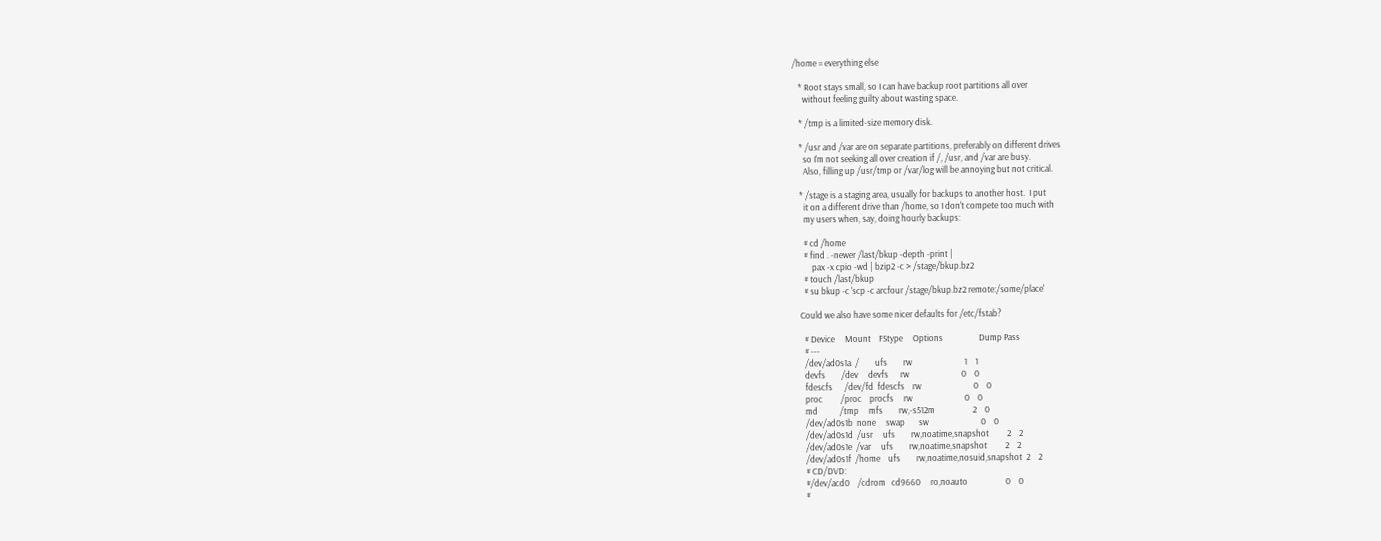/home = everything else

   * Root stays small, so I can have backup root partitions all over
     without feeling guilty about wasting space.

   * /tmp is a limited-size memory disk.

   * /usr and /var are on separate partitions, preferably on different drives
     so I'm not seeking all over creation if /, /usr, and /var are busy.
     Also, filling up /usr/tmp or /var/log will be annoying but not critical.

   * /stage is a staging area, usually for backups to another host.  I put
     it on a different drive than /home, so I don't compete too much with
     my users when, say, doing hourly backups:

     # cd /home
     # find . -newer /last/bkup -depth -print |
         pax -x cpio -wd | bzip2 -c > /stage/bkup.bz2
     # touch /last/bkup
     # su bkup -c 'scp -c arcfour /stage/bkup.bz2 remote:/some/place'

   Could we also have some nicer defaults for /etc/fstab?

     # Device     Mount    FStype     Options                  Dump Pass
     # ---
     /dev/ad0s1a  /        ufs        rw                          1    1
     devfs        /dev     devfs      rw                          0    0
     fdescfs      /dev/fd  fdescfs    rw                          0    0
     proc         /proc    procfs     rw                          0    0
     md           /tmp     mfs        rw,-s512m                   2    0
     /dev/ad0s1b  none     swap       sw                          0    0
     /dev/ad0s1d  /usr     ufs        rw,noatime,snapshot         2    2
     /dev/ad0s1e  /var     ufs        rw,noatime,snapshot         2    2
     /dev/ad0s1f  /home    ufs        rw,noatime,nosuid,snapshot  2    2
     # CD/DVD:
     #/dev/acd0    /cdrom   cd9660     ro,noauto                   0    0
     #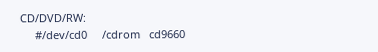CD/DVD/RW:
     #/dev/cd0     /cdrom   cd9660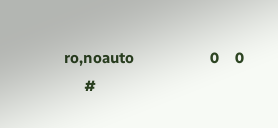ro,noauto                   0    0
     #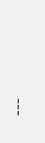---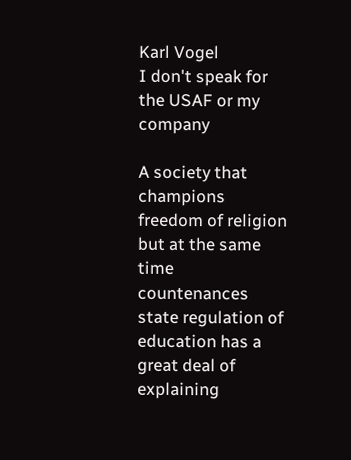Karl Vogel                      I don't speak for the USAF or my company

A society that champions freedom of religion but at the same time
countenances state regulation of education has a great deal of explaining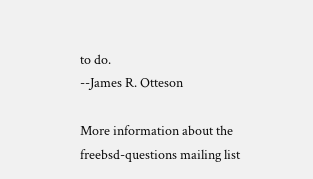to do.                                                   --James R. Otteson

More information about the freebsd-questions mailing list